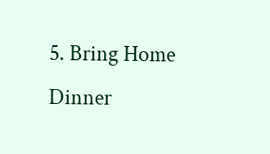5. Bring Home Dinner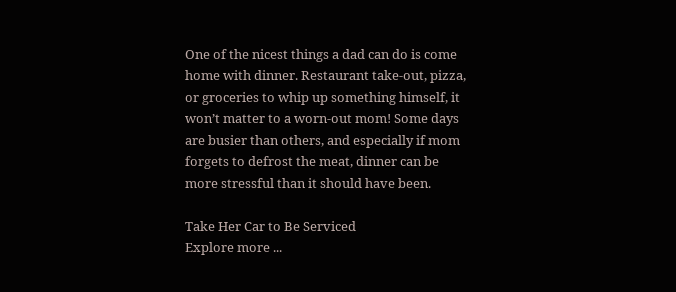One of the nicest things a dad can do is come home with dinner. Restaurant take-out, pizza, or groceries to whip up something himself, it won’t matter to a worn-out mom! Some days are busier than others, and especially if mom forgets to defrost the meat, dinner can be more stressful than it should have been.

Take Her Car to Be Serviced
Explore more ...